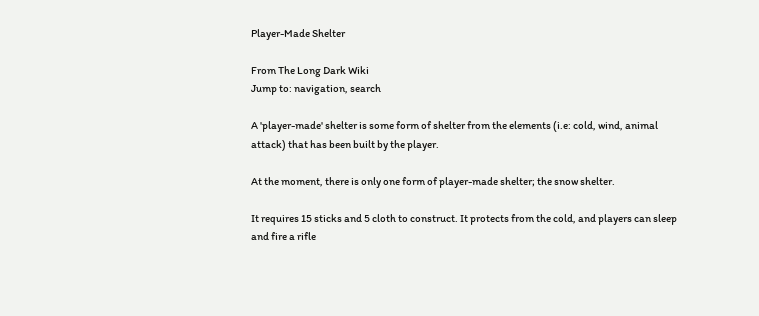Player-Made Shelter

From The Long Dark Wiki
Jump to: navigation, search

A 'player-made' shelter is some form of shelter from the elements (i.e: cold, wind, animal attack) that has been built by the player.

At the moment, there is only one form of player-made shelter; the snow shelter.

It requires 15 sticks and 5 cloth to construct. It protects from the cold, and players can sleep and fire a rifle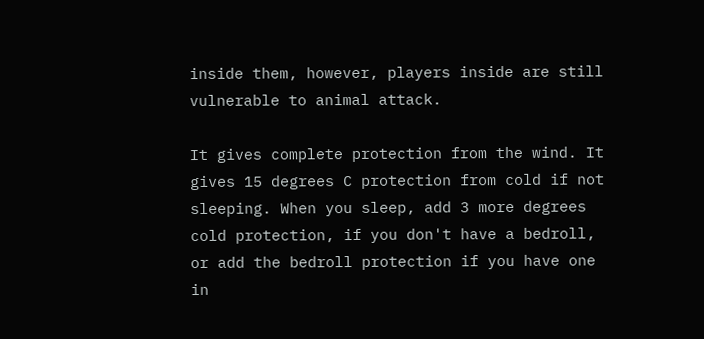inside them, however, players inside are still vulnerable to animal attack.

It gives complete protection from the wind. It gives 15 degrees C protection from cold if not sleeping. When you sleep, add 3 more degrees cold protection, if you don't have a bedroll, or add the bedroll protection if you have one in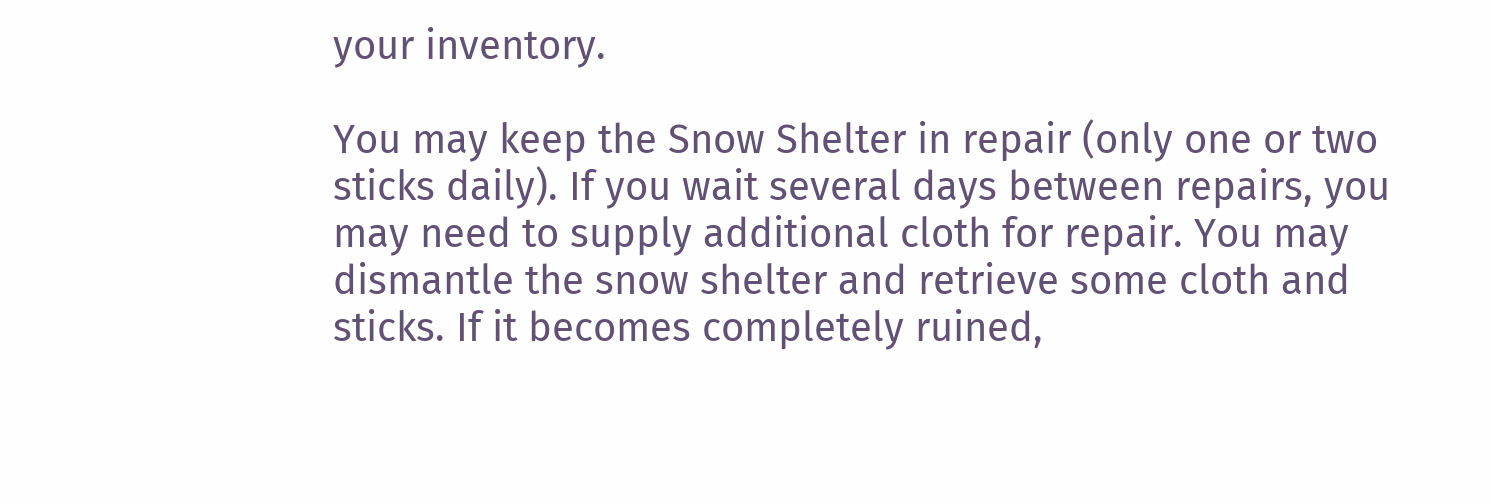your inventory.

You may keep the Snow Shelter in repair (only one or two sticks daily). If you wait several days between repairs, you may need to supply additional cloth for repair. You may dismantle the snow shelter and retrieve some cloth and sticks. If it becomes completely ruined,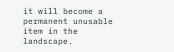it will become a permanent unusable item in the landscape.